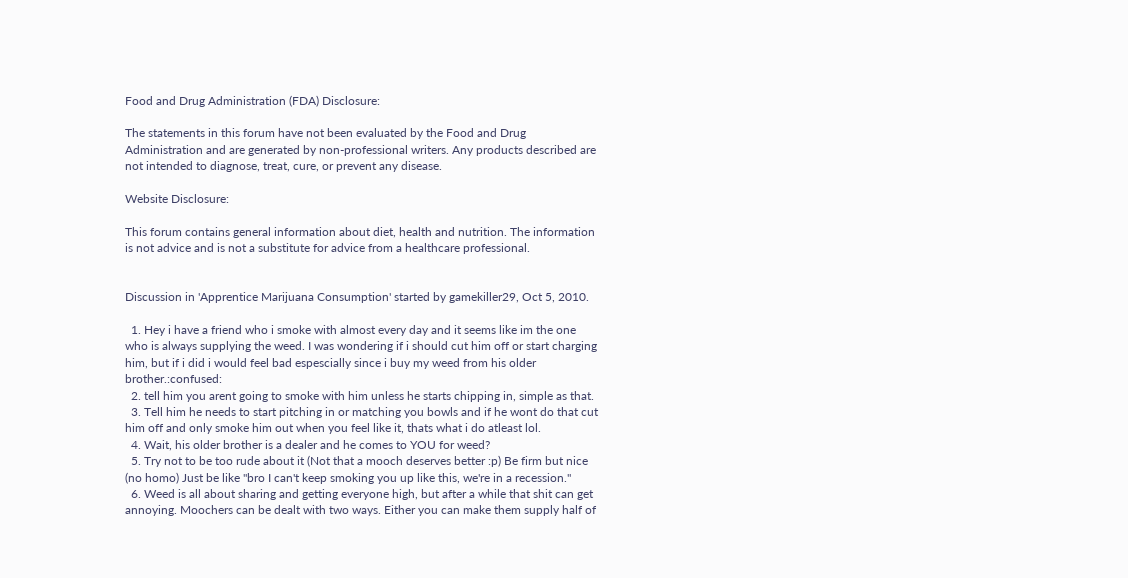Food and Drug Administration (FDA) Disclosure:

The statements in this forum have not been evaluated by the Food and Drug Administration and are generated by non-professional writers. Any products described are not intended to diagnose, treat, cure, or prevent any disease.

Website Disclosure:

This forum contains general information about diet, health and nutrition. The information is not advice and is not a substitute for advice from a healthcare professional.


Discussion in 'Apprentice Marijuana Consumption' started by gamekiller29, Oct 5, 2010.

  1. Hey i have a friend who i smoke with almost every day and it seems like im the one who is always supplying the weed. I was wondering if i should cut him off or start charging him, but if i did i would feel bad espescially since i buy my weed from his older brother.:confused:
  2. tell him you arent going to smoke with him unless he starts chipping in, simple as that.
  3. Tell him he needs to start pitching in or matching you bowls and if he wont do that cut him off and only smoke him out when you feel like it, thats what i do atleast lol.
  4. Wait, his older brother is a dealer and he comes to YOU for weed?
  5. Try not to be too rude about it (Not that a mooch deserves better :p) Be firm but nice (no homo) Just be like "bro I can't keep smoking you up like this, we're in a recession."
  6. Weed is all about sharing and getting everyone high, but after a while that shit can get annoying. Moochers can be dealt with two ways. Either you can make them supply half of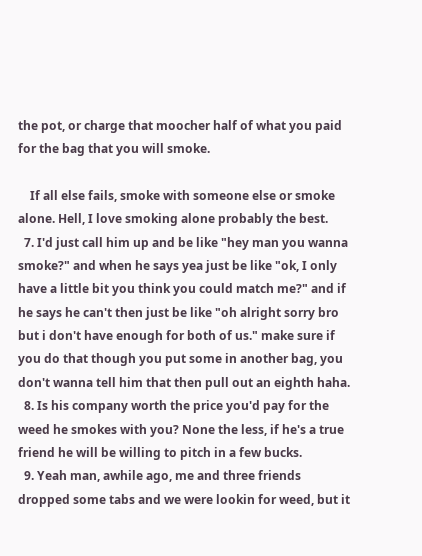the pot, or charge that moocher half of what you paid for the bag that you will smoke.

    If all else fails, smoke with someone else or smoke alone. Hell, I love smoking alone probably the best.
  7. I'd just call him up and be like "hey man you wanna smoke?" and when he says yea just be like "ok, I only have a little bit you think you could match me?" and if he says he can't then just be like "oh alright sorry bro but i don't have enough for both of us." make sure if you do that though you put some in another bag, you don't wanna tell him that then pull out an eighth haha.
  8. Is his company worth the price you'd pay for the weed he smokes with you? None the less, if he's a true friend he will be willing to pitch in a few bucks.
  9. Yeah man, awhile ago, me and three friends dropped some tabs and we were lookin for weed, but it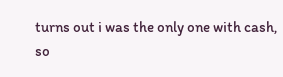turns out i was the only one with cash, so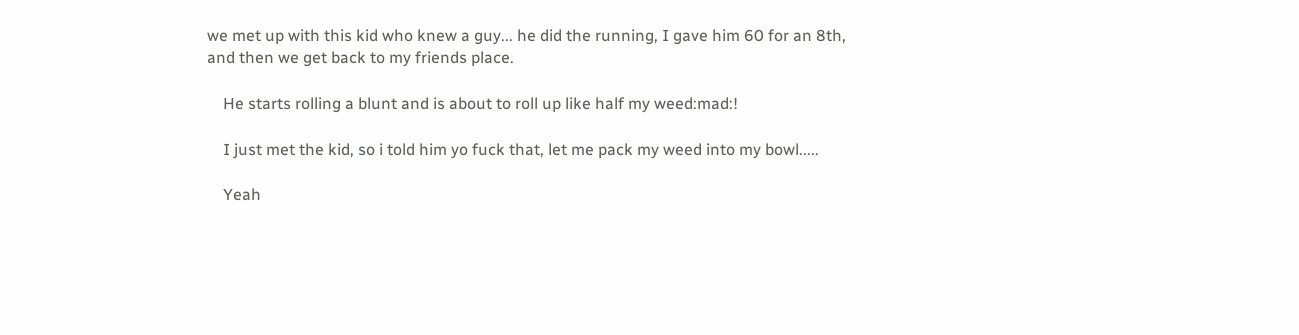we met up with this kid who knew a guy... he did the running, I gave him 60 for an 8th, and then we get back to my friends place.

    He starts rolling a blunt and is about to roll up like half my weed:mad:!

    I just met the kid, so i told him yo fuck that, let me pack my weed into my bowl.....

    Yeah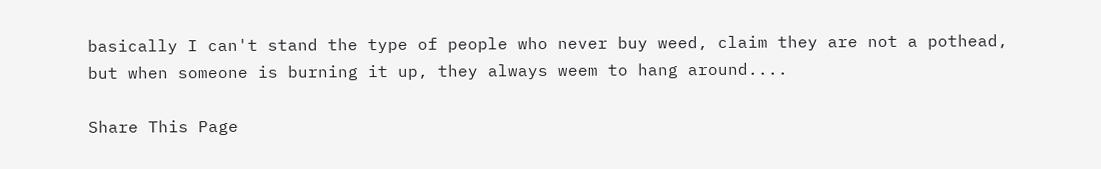basically I can't stand the type of people who never buy weed, claim they are not a pothead, but when someone is burning it up, they always weem to hang around....

Share This Page